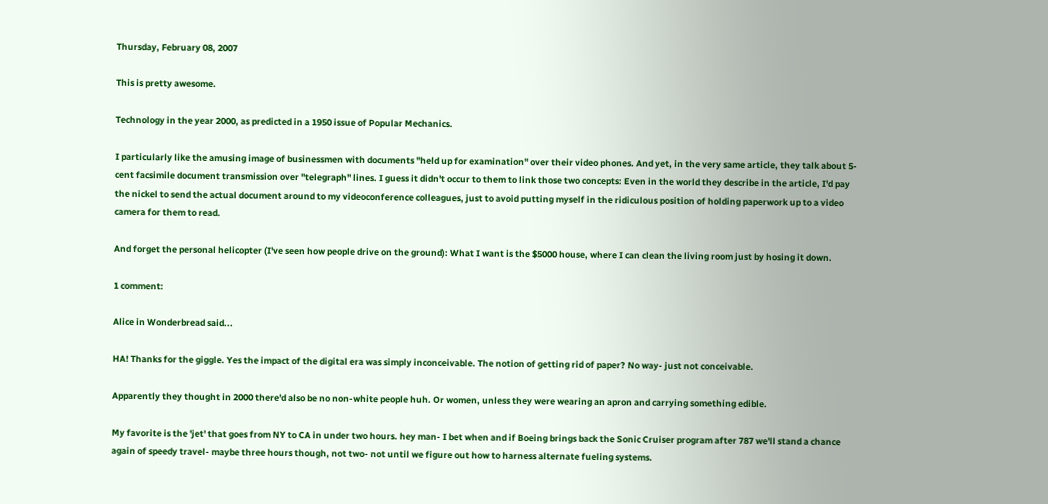Thursday, February 08, 2007

This is pretty awesome.

Technology in the year 2000, as predicted in a 1950 issue of Popular Mechanics.

I particularly like the amusing image of businessmen with documents "held up for examination" over their video phones. And yet, in the very same article, they talk about 5-cent facsimile document transmission over "telegraph" lines. I guess it didn't occur to them to link those two concepts: Even in the world they describe in the article, I'd pay the nickel to send the actual document around to my videoconference colleagues, just to avoid putting myself in the ridiculous position of holding paperwork up to a video camera for them to read.

And forget the personal helicopter (I've seen how people drive on the ground): What I want is the $5000 house, where I can clean the living room just by hosing it down.

1 comment:

Alice in Wonderbread said...

HA! Thanks for the giggle. Yes the impact of the digital era was simply inconceivable. The notion of getting rid of paper? No way- just not conceivable.

Apparently they thought in 2000 there'd also be no non-white people huh. Or women, unless they were wearing an apron and carrying something edible.

My favorite is the 'jet' that goes from NY to CA in under two hours. hey man- I bet when and if Boeing brings back the Sonic Cruiser program after 787 we'll stand a chance again of speedy travel- maybe three hours though, not two- not until we figure out how to harness alternate fueling systems.